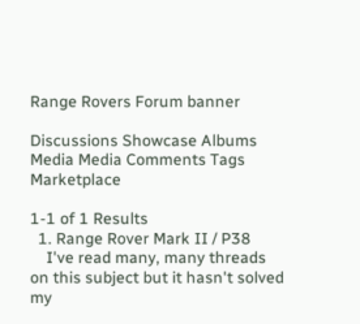Range Rovers Forum banner

Discussions Showcase Albums Media Media Comments Tags Marketplace

1-1 of 1 Results
  1. Range Rover Mark II / P38
    I've read many, many threads on this subject but it hasn't solved my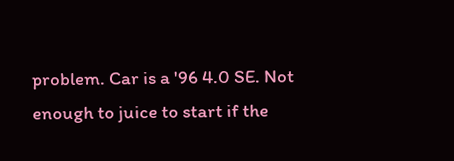problem. Car is a '96 4.0 SE. Not enough to juice to start if the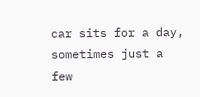car sits for a day, sometimes just a few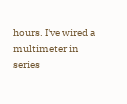hours. I've wired a multimeter in series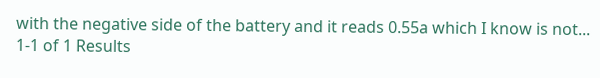with the negative side of the battery and it reads 0.55a which I know is not...
1-1 of 1 Results